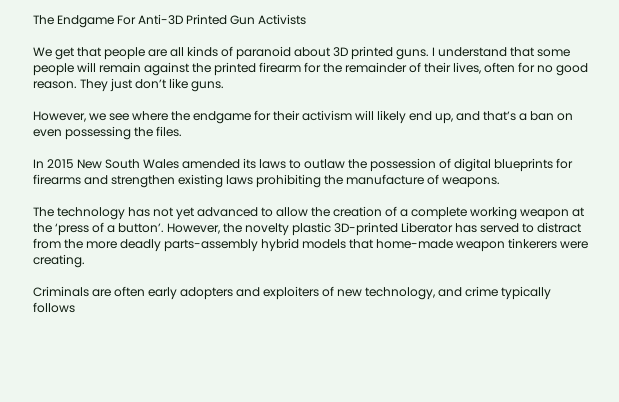The Endgame For Anti-3D Printed Gun Activists

We get that people are all kinds of paranoid about 3D printed guns. I understand that some people will remain against the printed firearm for the remainder of their lives, often for no good reason. They just don’t like guns.

However, we see where the endgame for their activism will likely end up, and that’s a ban on even possessing the files.

In 2015 New South Wales amended its laws to outlaw the possession of digital blueprints for firearms and strengthen existing laws prohibiting the manufacture of weapons.

The technology has not yet advanced to allow the creation of a complete working weapon at the ‘press of a button’. However, the novelty plastic 3D-printed Liberator has served to distract from the more deadly parts-assembly hybrid models that home-made weapon tinkerers were creating.

Criminals are often early adopters and exploiters of new technology, and crime typically follows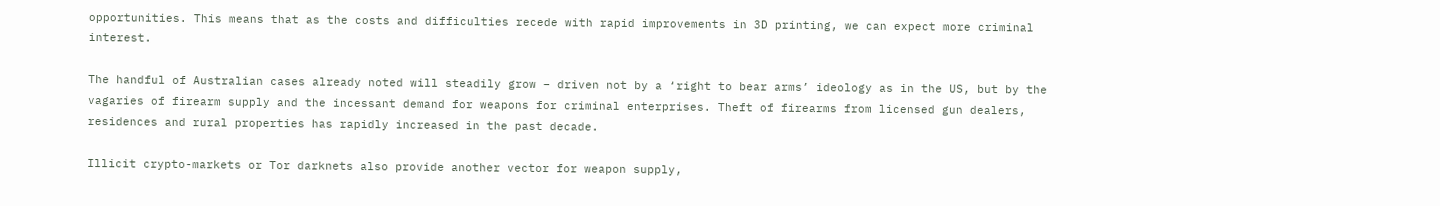opportunities. This means that as the costs and difficulties recede with rapid improvements in 3D printing, we can expect more criminal interest.

The handful of Australian cases already noted will steadily grow – driven not by a ‘right to bear arms’ ideology as in the US, but by the vagaries of firearm supply and the incessant demand for weapons for criminal enterprises. Theft of firearms from licensed gun dealers, residences and rural properties has rapidly increased in the past decade.

Illicit crypto-markets or Tor darknets also provide another vector for weapon supply,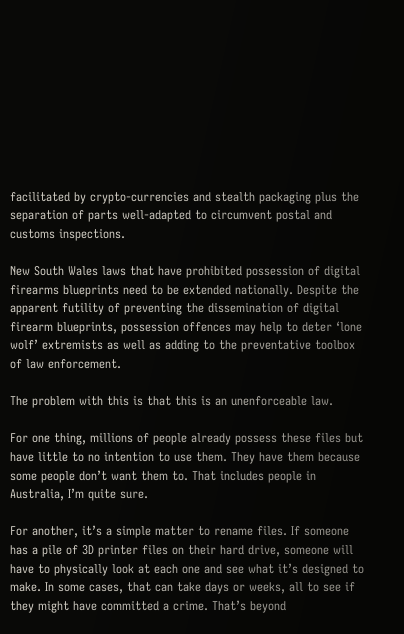facilitated by crypto-currencies and stealth packaging plus the separation of parts well-adapted to circumvent postal and customs inspections.

New South Wales laws that have prohibited possession of digital firearms blueprints need to be extended nationally. Despite the apparent futility of preventing the dissemination of digital firearm blueprints, possession offences may help to deter ‘lone wolf’ extremists as well as adding to the preventative toolbox of law enforcement.

The problem with this is that this is an unenforceable law.

For one thing, millions of people already possess these files but have little to no intention to use them. They have them because some people don’t want them to. That includes people in Australia, I’m quite sure.

For another, it’s a simple matter to rename files. If someone has a pile of 3D printer files on their hard drive, someone will have to physically look at each one and see what it’s designed to make. In some cases, that can take days or weeks, all to see if they might have committed a crime. That’s beyond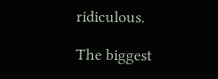ridiculous.

The biggest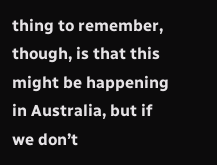thing to remember, though, is that this might be happening in Australia, but if we don’t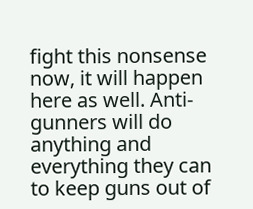fight this nonsense now, it will happen here as well. Anti-gunners will do anything and everything they can to keep guns out of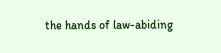the hands of law-abiding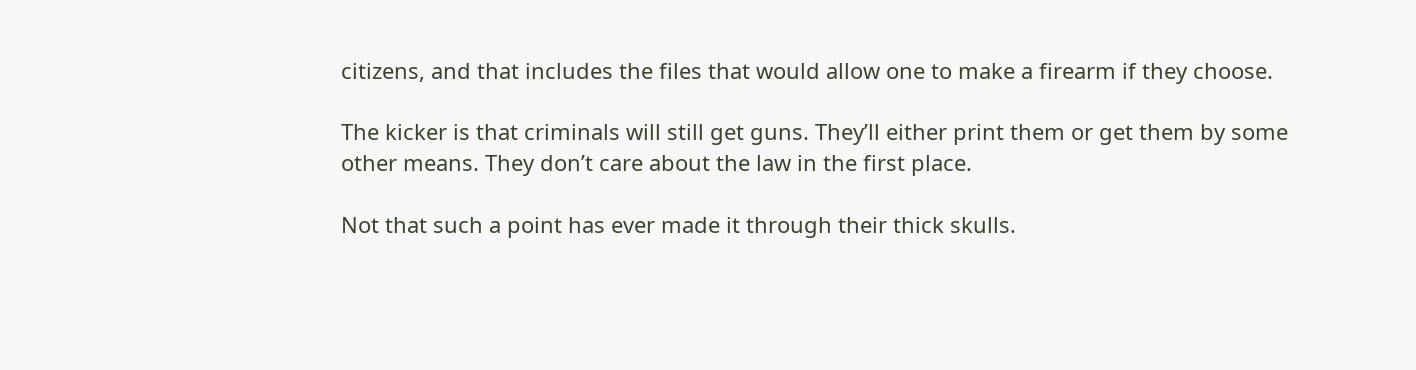citizens, and that includes the files that would allow one to make a firearm if they choose.

The kicker is that criminals will still get guns. They’ll either print them or get them by some other means. They don’t care about the law in the first place.

Not that such a point has ever made it through their thick skulls.